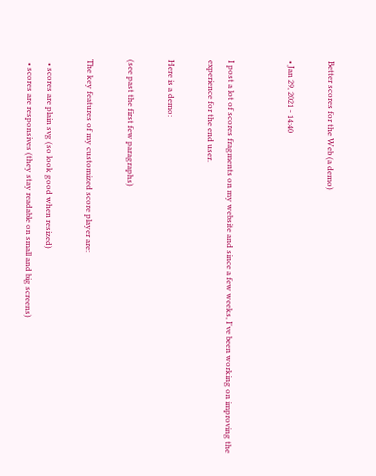Better scores for the Web (a demo)

• Jan 29, 2021 - 14:40


I post a lot of scores fragments on my website and since a few weeks, I've been working on improving the experience for the end user.

Here is a demo:

(see past the first few paragraphs)

The key features of my customized score player are:

  • scores are plain svg (so look good when resized)
  • scores are responsives (they stay readable on small and big screens)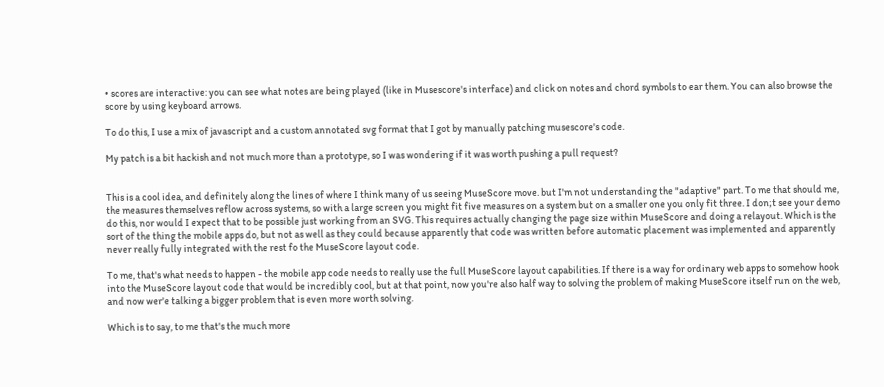• scores are interactive: you can see what notes are being played (like in Musescore's interface) and click on notes and chord symbols to ear them. You can also browse the score by using keyboard arrows.

To do this, I use a mix of javascript and a custom annotated svg format that I got by manually patching musescore's code.

My patch is a bit hackish and not much more than a prototype, so I was wondering if it was worth pushing a pull request?


This is a cool idea, and definitely along the lines of where I think many of us seeing MuseScore move. but I'm not understanding the "adaptive" part. To me that should me, the measures themselves reflow across systems, so with a large screen you might fit five measures on a system but on a smaller one you only fit three. I don;t see your demo do this, nor would I expect that to be possible just working from an SVG. This requires actually changing the page size within MuseScore and doing a relayout. Which is the sort of the thing the mobile apps do, but not as well as they could because apparently that code was written before automatic placement was implemented and apparently never really fully integrated with the rest fo the MuseScore layout code.

To me, that's what needs to happen - the mobile app code needs to really use the full MuseScore layout capabilities. If there is a way for ordinary web apps to somehow hook into the MuseScore layout code that would be incredibly cool, but at that point, now you're also half way to solving the problem of making MuseScore itself run on the web, and now wer'e talking a bigger problem that is even more worth solving.

Which is to say, to me that's the much more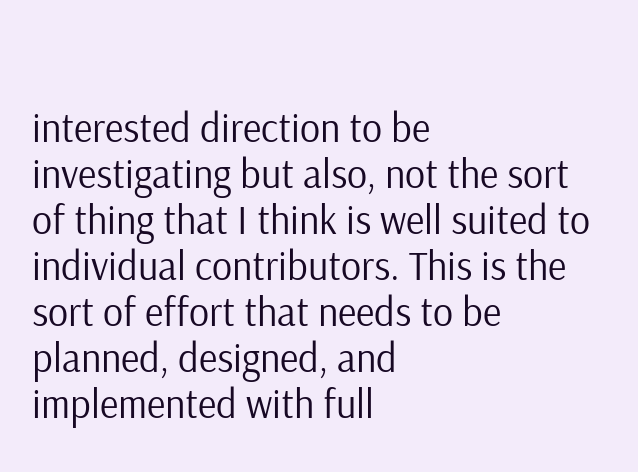interested direction to be investigating but also, not the sort of thing that I think is well suited to individual contributors. This is the sort of effort that needs to be planned, designed, and implemented with full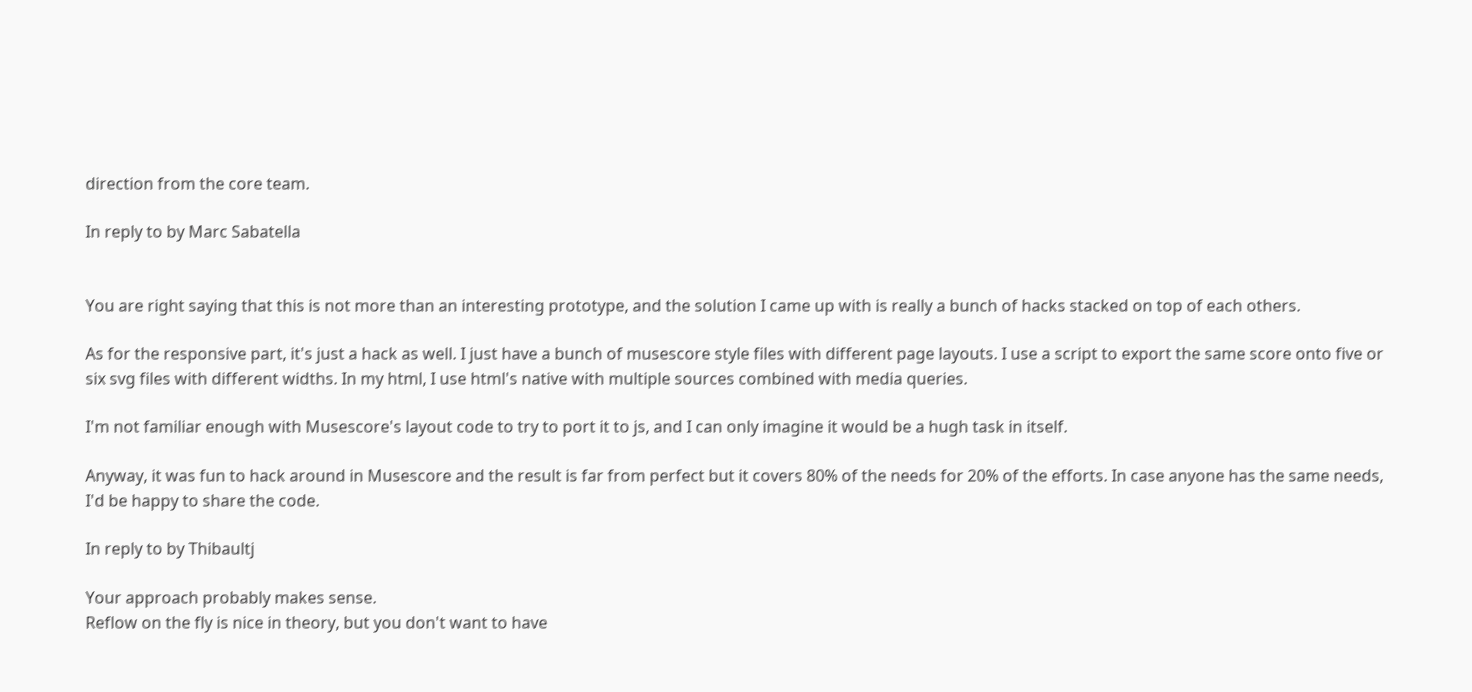direction from the core team.

In reply to by Marc Sabatella


You are right saying that this is not more than an interesting prototype, and the solution I came up with is really a bunch of hacks stacked on top of each others.

As for the responsive part, it's just a hack as well. I just have a bunch of musescore style files with different page layouts. I use a script to export the same score onto five or six svg files with different widths. In my html, I use html's native with multiple sources combined with media queries.

I'm not familiar enough with Musescore's layout code to try to port it to js, and I can only imagine it would be a hugh task in itself.

Anyway, it was fun to hack around in Musescore and the result is far from perfect but it covers 80% of the needs for 20% of the efforts. In case anyone has the same needs, I'd be happy to share the code.

In reply to by Thibaultj

Your approach probably makes sense.
Reflow on the fly is nice in theory, but you don't want to have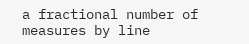a fractional number of measures by line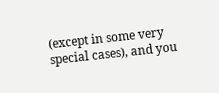(except in some very special cases), and you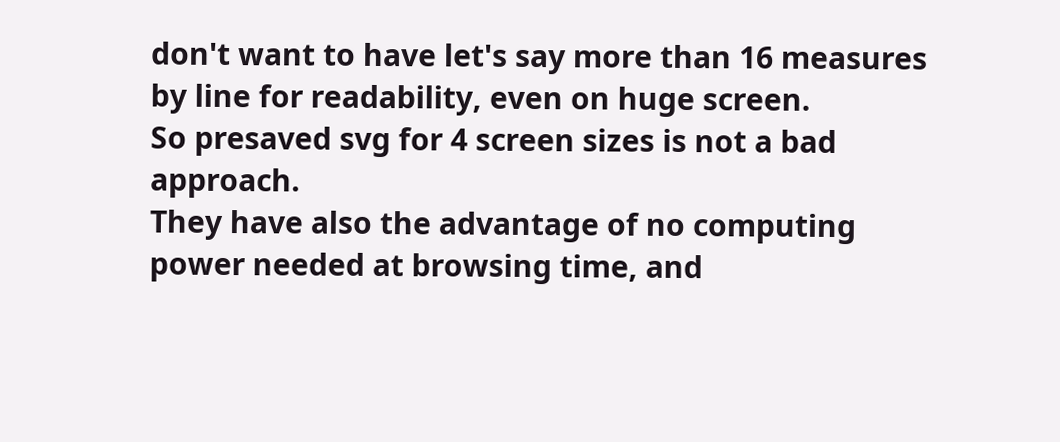don't want to have let's say more than 16 measures by line for readability, even on huge screen.
So presaved svg for 4 screen sizes is not a bad approach.
They have also the advantage of no computing power needed at browsing time, and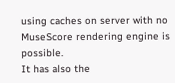using caches on server with no MuseScore rendering engine is possible.
It has also the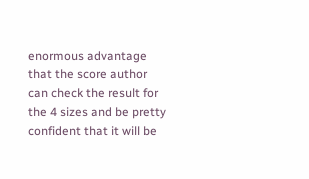enormous advantage that the score author can check the result for the 4 sizes and be pretty confident that it will be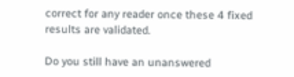correct for any reader once these 4 fixed results are validated.

Do you still have an unanswered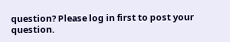question? Please log in first to post your question.